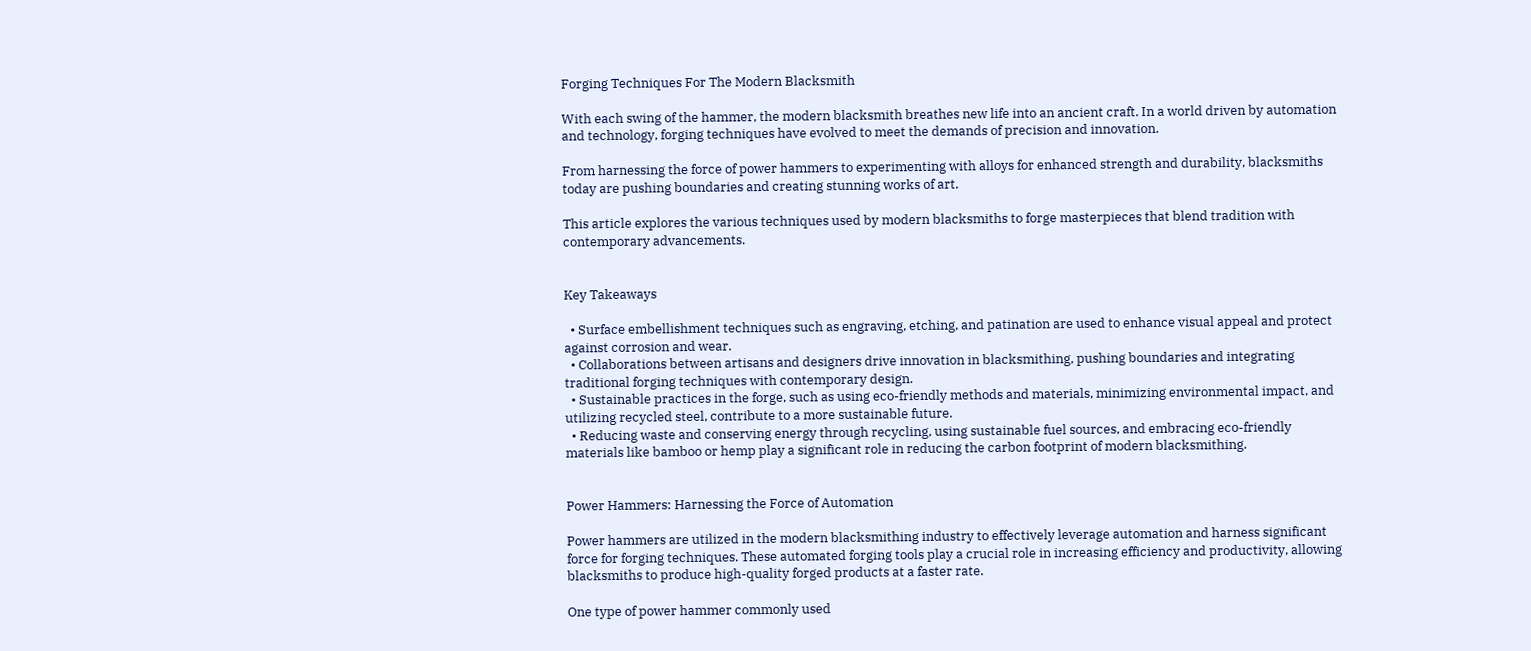Forging Techniques For The Modern Blacksmith

With each swing of the hammer, the modern blacksmith breathes new life into an ancient craft. In a world driven by automation and technology, forging techniques have evolved to meet the demands of precision and innovation.

From harnessing the force of power hammers to experimenting with alloys for enhanced strength and durability, blacksmiths today are pushing boundaries and creating stunning works of art.

This article explores the various techniques used by modern blacksmiths to forge masterpieces that blend tradition with contemporary advancements.


Key Takeaways

  • Surface embellishment techniques such as engraving, etching, and patination are used to enhance visual appeal and protect against corrosion and wear.
  • Collaborations between artisans and designers drive innovation in blacksmithing, pushing boundaries and integrating traditional forging techniques with contemporary design.
  • Sustainable practices in the forge, such as using eco-friendly methods and materials, minimizing environmental impact, and utilizing recycled steel, contribute to a more sustainable future.
  • Reducing waste and conserving energy through recycling, using sustainable fuel sources, and embracing eco-friendly materials like bamboo or hemp play a significant role in reducing the carbon footprint of modern blacksmithing.


Power Hammers: Harnessing the Force of Automation

Power hammers are utilized in the modern blacksmithing industry to effectively leverage automation and harness significant force for forging techniques. These automated forging tools play a crucial role in increasing efficiency and productivity, allowing blacksmiths to produce high-quality forged products at a faster rate.

One type of power hammer commonly used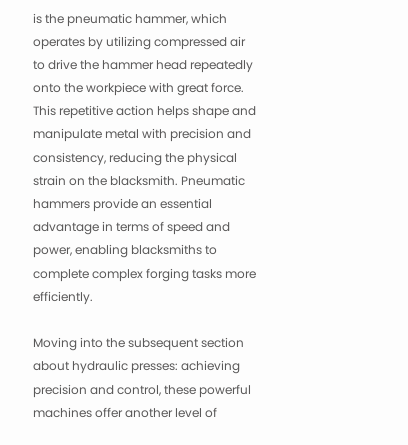is the pneumatic hammer, which operates by utilizing compressed air to drive the hammer head repeatedly onto the workpiece with great force. This repetitive action helps shape and manipulate metal with precision and consistency, reducing the physical strain on the blacksmith. Pneumatic hammers provide an essential advantage in terms of speed and power, enabling blacksmiths to complete complex forging tasks more efficiently.

Moving into the subsequent section about hydraulic presses: achieving precision and control, these powerful machines offer another level of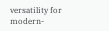versatility for modern-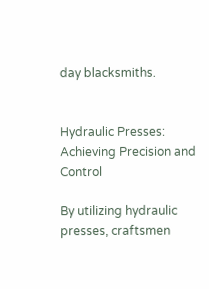day blacksmiths.


Hydraulic Presses: Achieving Precision and Control

By utilizing hydraulic presses, craftsmen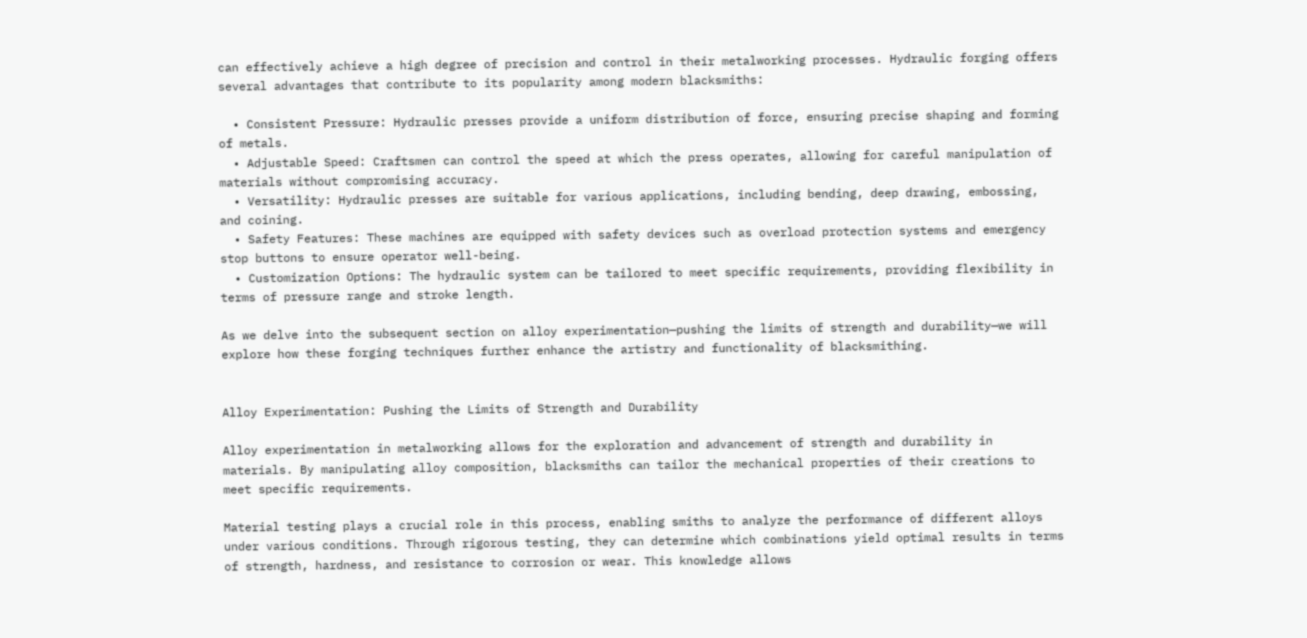can effectively achieve a high degree of precision and control in their metalworking processes. Hydraulic forging offers several advantages that contribute to its popularity among modern blacksmiths:

  • Consistent Pressure: Hydraulic presses provide a uniform distribution of force, ensuring precise shaping and forming of metals.
  • Adjustable Speed: Craftsmen can control the speed at which the press operates, allowing for careful manipulation of materials without compromising accuracy.
  • Versatility: Hydraulic presses are suitable for various applications, including bending, deep drawing, embossing, and coining.
  • Safety Features: These machines are equipped with safety devices such as overload protection systems and emergency stop buttons to ensure operator well-being.
  • Customization Options: The hydraulic system can be tailored to meet specific requirements, providing flexibility in terms of pressure range and stroke length.

As we delve into the subsequent section on alloy experimentation—pushing the limits of strength and durability—we will explore how these forging techniques further enhance the artistry and functionality of blacksmithing.


Alloy Experimentation: Pushing the Limits of Strength and Durability

Alloy experimentation in metalworking allows for the exploration and advancement of strength and durability in materials. By manipulating alloy composition, blacksmiths can tailor the mechanical properties of their creations to meet specific requirements.

Material testing plays a crucial role in this process, enabling smiths to analyze the performance of different alloys under various conditions. Through rigorous testing, they can determine which combinations yield optimal results in terms of strength, hardness, and resistance to corrosion or wear. This knowledge allows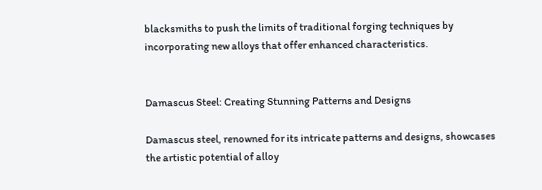blacksmiths to push the limits of traditional forging techniques by incorporating new alloys that offer enhanced characteristics.


Damascus Steel: Creating Stunning Patterns and Designs

Damascus steel, renowned for its intricate patterns and designs, showcases the artistic potential of alloy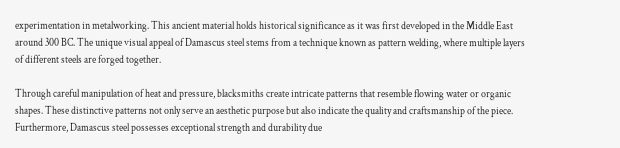experimentation in metalworking. This ancient material holds historical significance as it was first developed in the Middle East around 300 BC. The unique visual appeal of Damascus steel stems from a technique known as pattern welding, where multiple layers of different steels are forged together.

Through careful manipulation of heat and pressure, blacksmiths create intricate patterns that resemble flowing water or organic shapes. These distinctive patterns not only serve an aesthetic purpose but also indicate the quality and craftsmanship of the piece. Furthermore, Damascus steel possesses exceptional strength and durability due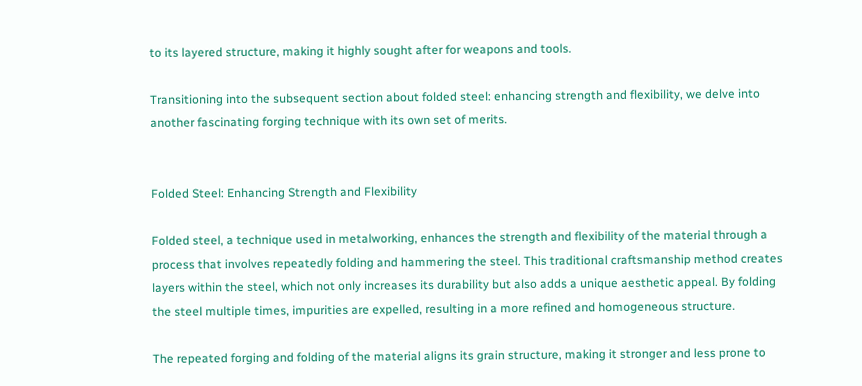to its layered structure, making it highly sought after for weapons and tools.

Transitioning into the subsequent section about folded steel: enhancing strength and flexibility, we delve into another fascinating forging technique with its own set of merits.


Folded Steel: Enhancing Strength and Flexibility

Folded steel, a technique used in metalworking, enhances the strength and flexibility of the material through a process that involves repeatedly folding and hammering the steel. This traditional craftsmanship method creates layers within the steel, which not only increases its durability but also adds a unique aesthetic appeal. By folding the steel multiple times, impurities are expelled, resulting in a more refined and homogeneous structure.

The repeated forging and folding of the material aligns its grain structure, making it stronger and less prone to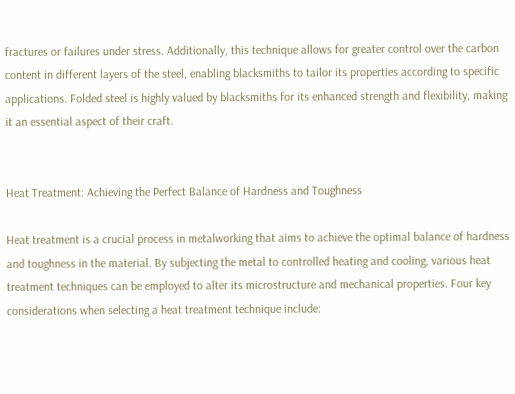fractures or failures under stress. Additionally, this technique allows for greater control over the carbon content in different layers of the steel, enabling blacksmiths to tailor its properties according to specific applications. Folded steel is highly valued by blacksmiths for its enhanced strength and flexibility, making it an essential aspect of their craft.


Heat Treatment: Achieving the Perfect Balance of Hardness and Toughness

Heat treatment is a crucial process in metalworking that aims to achieve the optimal balance of hardness and toughness in the material. By subjecting the metal to controlled heating and cooling, various heat treatment techniques can be employed to alter its microstructure and mechanical properties. Four key considerations when selecting a heat treatment technique include: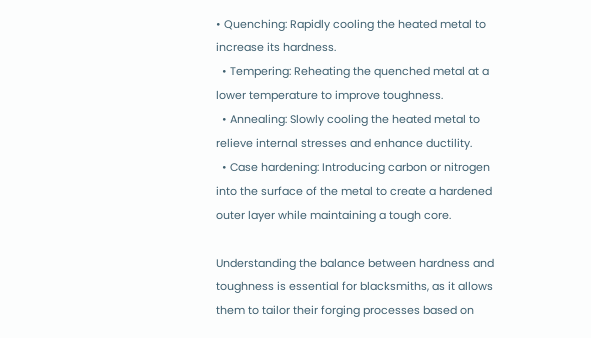• Quenching: Rapidly cooling the heated metal to increase its hardness.
  • Tempering: Reheating the quenched metal at a lower temperature to improve toughness.
  • Annealing: Slowly cooling the heated metal to relieve internal stresses and enhance ductility.
  • Case hardening: Introducing carbon or nitrogen into the surface of the metal to create a hardened outer layer while maintaining a tough core.

Understanding the balance between hardness and toughness is essential for blacksmiths, as it allows them to tailor their forging processes based on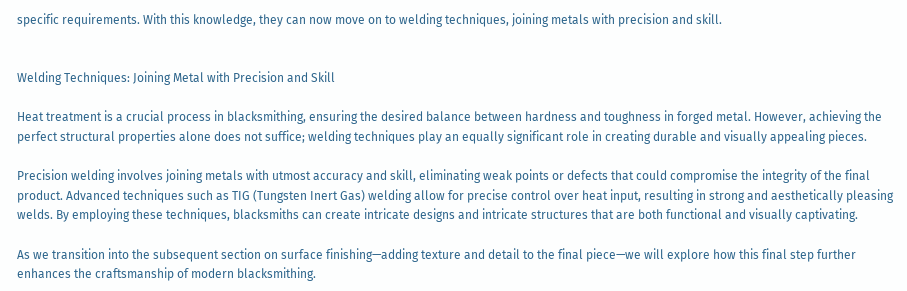specific requirements. With this knowledge, they can now move on to welding techniques, joining metals with precision and skill.


Welding Techniques: Joining Metal with Precision and Skill

Heat treatment is a crucial process in blacksmithing, ensuring the desired balance between hardness and toughness in forged metal. However, achieving the perfect structural properties alone does not suffice; welding techniques play an equally significant role in creating durable and visually appealing pieces.

Precision welding involves joining metals with utmost accuracy and skill, eliminating weak points or defects that could compromise the integrity of the final product. Advanced techniques such as TIG (Tungsten Inert Gas) welding allow for precise control over heat input, resulting in strong and aesthetically pleasing welds. By employing these techniques, blacksmiths can create intricate designs and intricate structures that are both functional and visually captivating.

As we transition into the subsequent section on surface finishing—adding texture and detail to the final piece—we will explore how this final step further enhances the craftsmanship of modern blacksmithing.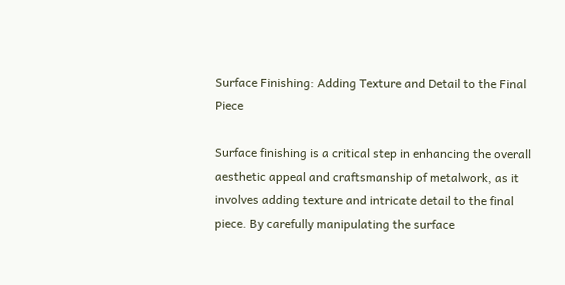Surface Finishing: Adding Texture and Detail to the Final Piece

Surface finishing is a critical step in enhancing the overall aesthetic appeal and craftsmanship of metalwork, as it involves adding texture and intricate detail to the final piece. By carefully manipulating the surface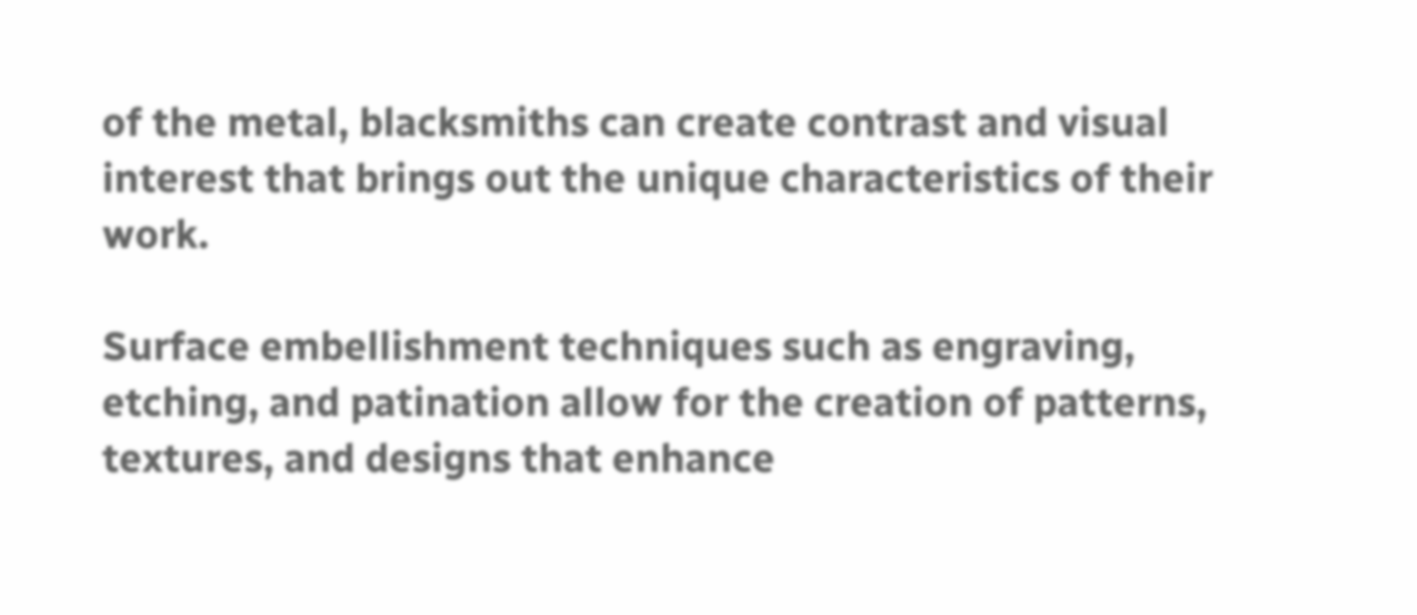of the metal, blacksmiths can create contrast and visual interest that brings out the unique characteristics of their work.

Surface embellishment techniques such as engraving, etching, and patination allow for the creation of patterns, textures, and designs that enhance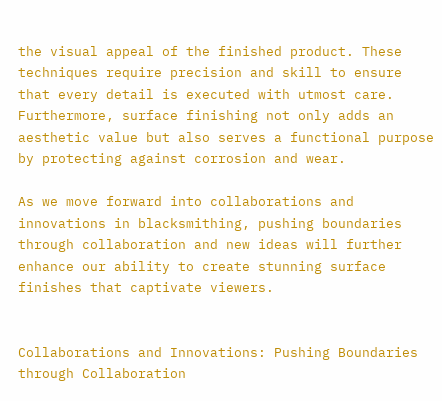the visual appeal of the finished product. These techniques require precision and skill to ensure that every detail is executed with utmost care. Furthermore, surface finishing not only adds an aesthetic value but also serves a functional purpose by protecting against corrosion and wear.

As we move forward into collaborations and innovations in blacksmithing, pushing boundaries through collaboration and new ideas will further enhance our ability to create stunning surface finishes that captivate viewers.


Collaborations and Innovations: Pushing Boundaries through Collaboration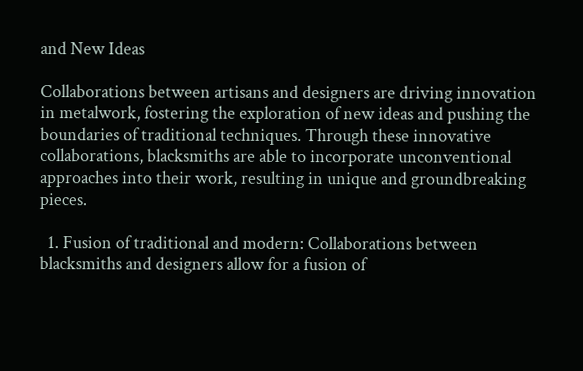and New Ideas

Collaborations between artisans and designers are driving innovation in metalwork, fostering the exploration of new ideas and pushing the boundaries of traditional techniques. Through these innovative collaborations, blacksmiths are able to incorporate unconventional approaches into their work, resulting in unique and groundbreaking pieces.

  1. Fusion of traditional and modern: Collaborations between blacksmiths and designers allow for a fusion of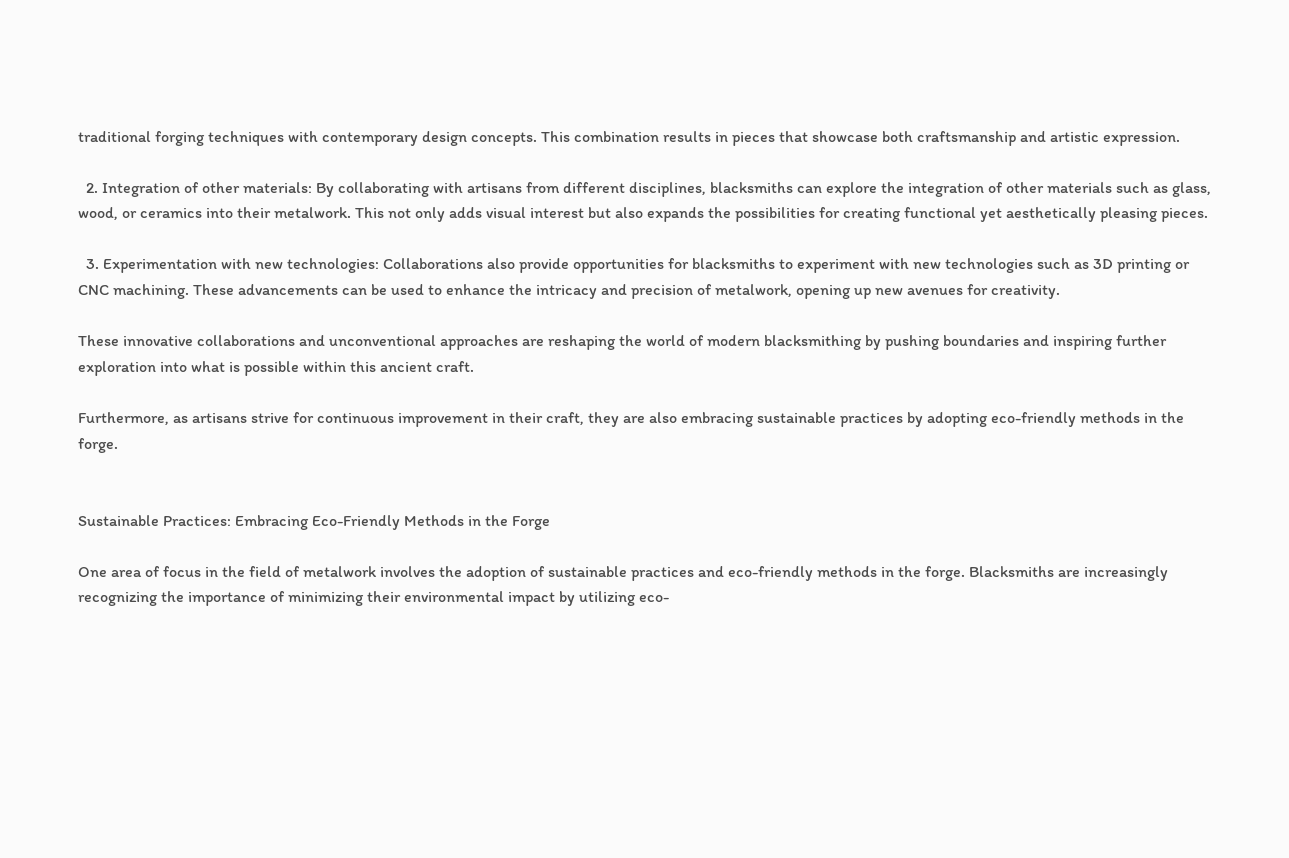traditional forging techniques with contemporary design concepts. This combination results in pieces that showcase both craftsmanship and artistic expression.

  2. Integration of other materials: By collaborating with artisans from different disciplines, blacksmiths can explore the integration of other materials such as glass, wood, or ceramics into their metalwork. This not only adds visual interest but also expands the possibilities for creating functional yet aesthetically pleasing pieces.

  3. Experimentation with new technologies: Collaborations also provide opportunities for blacksmiths to experiment with new technologies such as 3D printing or CNC machining. These advancements can be used to enhance the intricacy and precision of metalwork, opening up new avenues for creativity.

These innovative collaborations and unconventional approaches are reshaping the world of modern blacksmithing by pushing boundaries and inspiring further exploration into what is possible within this ancient craft.

Furthermore, as artisans strive for continuous improvement in their craft, they are also embracing sustainable practices by adopting eco-friendly methods in the forge.


Sustainable Practices: Embracing Eco-Friendly Methods in the Forge

One area of focus in the field of metalwork involves the adoption of sustainable practices and eco-friendly methods in the forge. Blacksmiths are increasingly recognizing the importance of minimizing their environmental impact by utilizing eco-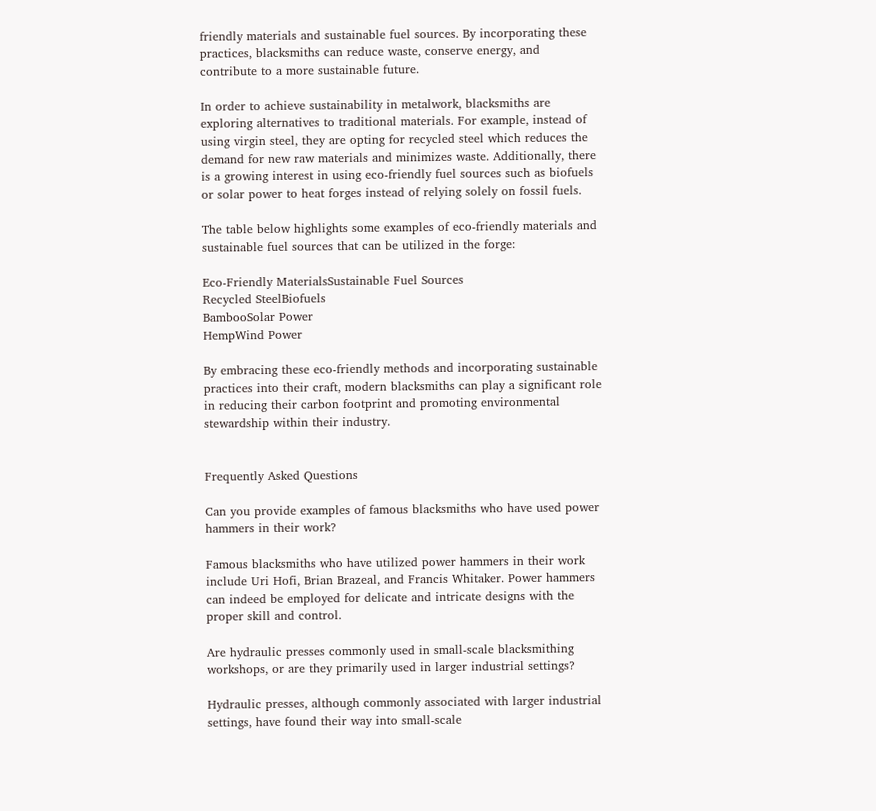friendly materials and sustainable fuel sources. By incorporating these practices, blacksmiths can reduce waste, conserve energy, and contribute to a more sustainable future.

In order to achieve sustainability in metalwork, blacksmiths are exploring alternatives to traditional materials. For example, instead of using virgin steel, they are opting for recycled steel which reduces the demand for new raw materials and minimizes waste. Additionally, there is a growing interest in using eco-friendly fuel sources such as biofuels or solar power to heat forges instead of relying solely on fossil fuels.

The table below highlights some examples of eco-friendly materials and sustainable fuel sources that can be utilized in the forge:

Eco-Friendly MaterialsSustainable Fuel Sources
Recycled SteelBiofuels
BambooSolar Power
HempWind Power

By embracing these eco-friendly methods and incorporating sustainable practices into their craft, modern blacksmiths can play a significant role in reducing their carbon footprint and promoting environmental stewardship within their industry.


Frequently Asked Questions

Can you provide examples of famous blacksmiths who have used power hammers in their work?

Famous blacksmiths who have utilized power hammers in their work include Uri Hofi, Brian Brazeal, and Francis Whitaker. Power hammers can indeed be employed for delicate and intricate designs with the proper skill and control.

Are hydraulic presses commonly used in small-scale blacksmithing workshops, or are they primarily used in larger industrial settings?

Hydraulic presses, although commonly associated with larger industrial settings, have found their way into small-scale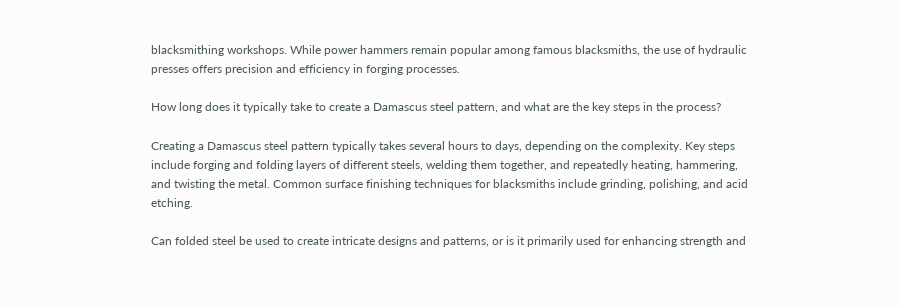blacksmithing workshops. While power hammers remain popular among famous blacksmiths, the use of hydraulic presses offers precision and efficiency in forging processes.

How long does it typically take to create a Damascus steel pattern, and what are the key steps in the process?

Creating a Damascus steel pattern typically takes several hours to days, depending on the complexity. Key steps include forging and folding layers of different steels, welding them together, and repeatedly heating, hammering, and twisting the metal. Common surface finishing techniques for blacksmiths include grinding, polishing, and acid etching.

Can folded steel be used to create intricate designs and patterns, or is it primarily used for enhancing strength and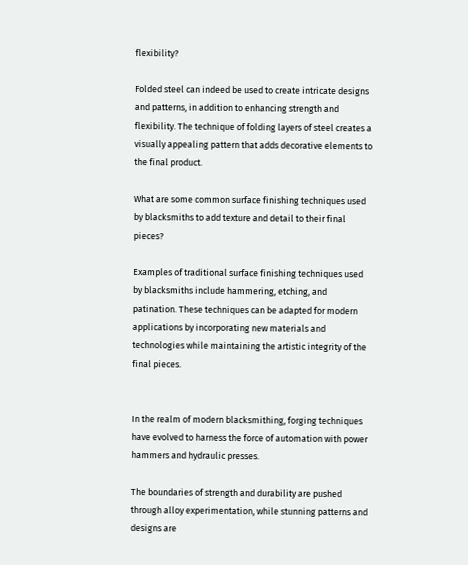flexibility?

Folded steel can indeed be used to create intricate designs and patterns, in addition to enhancing strength and flexibility. The technique of folding layers of steel creates a visually appealing pattern that adds decorative elements to the final product.

What are some common surface finishing techniques used by blacksmiths to add texture and detail to their final pieces?

Examples of traditional surface finishing techniques used by blacksmiths include hammering, etching, and patination. These techniques can be adapted for modern applications by incorporating new materials and technologies while maintaining the artistic integrity of the final pieces.


In the realm of modern blacksmithing, forging techniques have evolved to harness the force of automation with power hammers and hydraulic presses.

The boundaries of strength and durability are pushed through alloy experimentation, while stunning patterns and designs are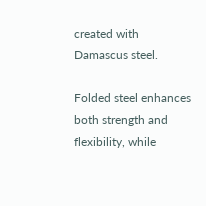created with Damascus steel.

Folded steel enhances both strength and flexibility, while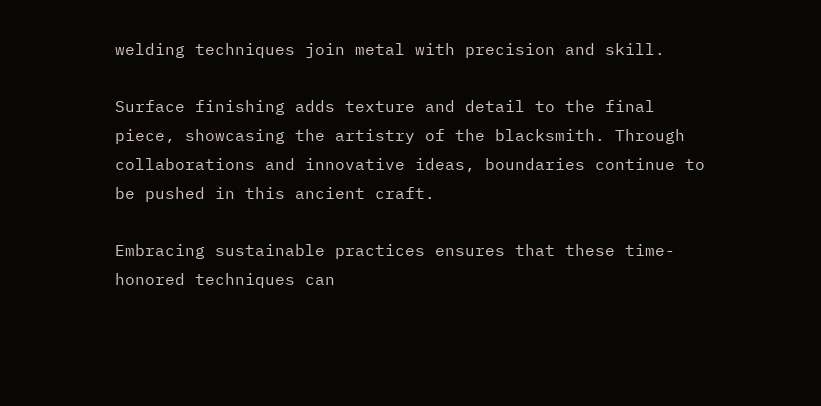welding techniques join metal with precision and skill.

Surface finishing adds texture and detail to the final piece, showcasing the artistry of the blacksmith. Through collaborations and innovative ideas, boundaries continue to be pushed in this ancient craft.

Embracing sustainable practices ensures that these time-honored techniques can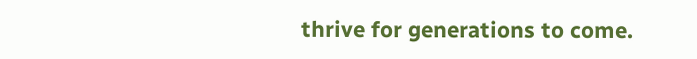thrive for generations to come.